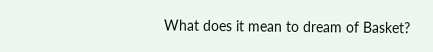What does it mean to dream of Basket?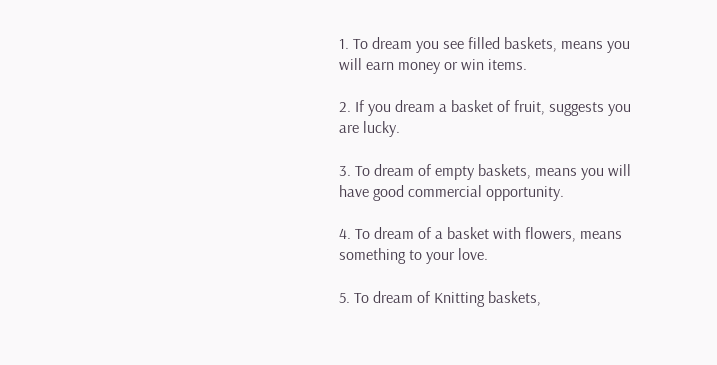1. To dream you see filled baskets, means you will earn money or win items.

2. If you dream a basket of fruit, suggests you are lucky.

3. To dream of empty baskets, means you will have good commercial opportunity.

4. To dream of a basket with flowers, means something to your love.

5. To dream of Knitting baskets,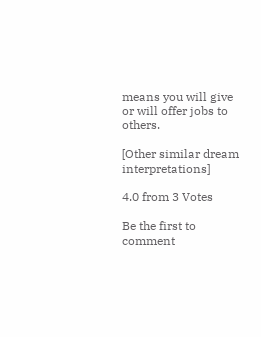means you will give or will offer jobs to others.

[Other similar dream interpretations]

4.0 from 3 Votes

Be the first to comment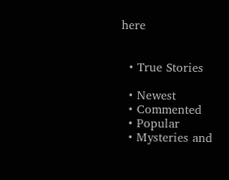here


  • True Stories

  • Newest
  • Commented
  • Popular
  • Mysteries and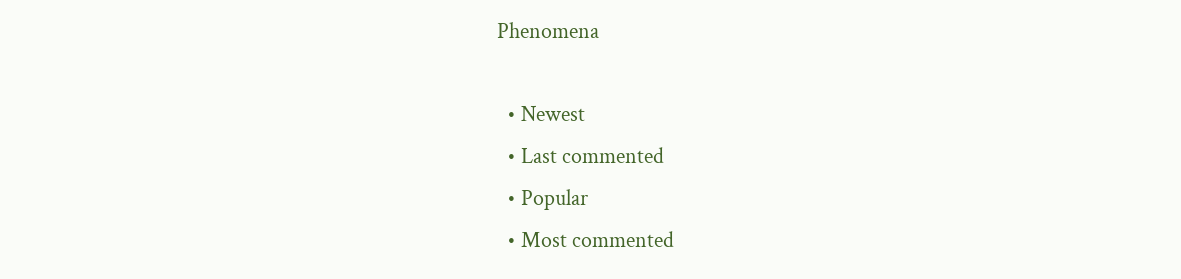Phenomena

  • Newest
  • Last commented
  • Popular
  • Most commented